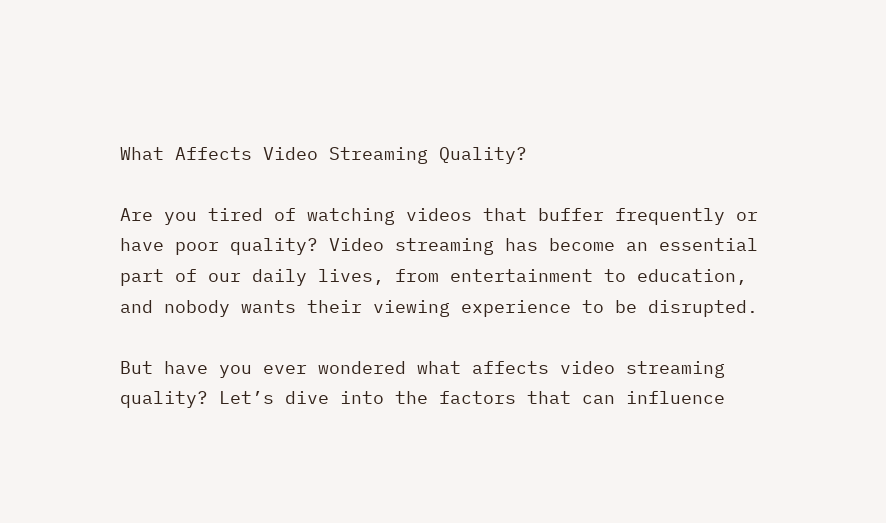What Affects Video Streaming Quality?

Are you tired of watching videos that buffer frequently or have poor quality? Video streaming has become an essential part of our daily lives, from entertainment to education, and nobody wants their viewing experience to be disrupted.

But have you ever wondered what affects video streaming quality? Let’s dive into the factors that can influence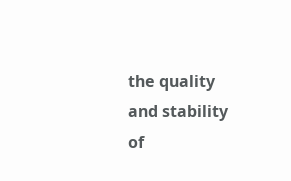the quality and stability of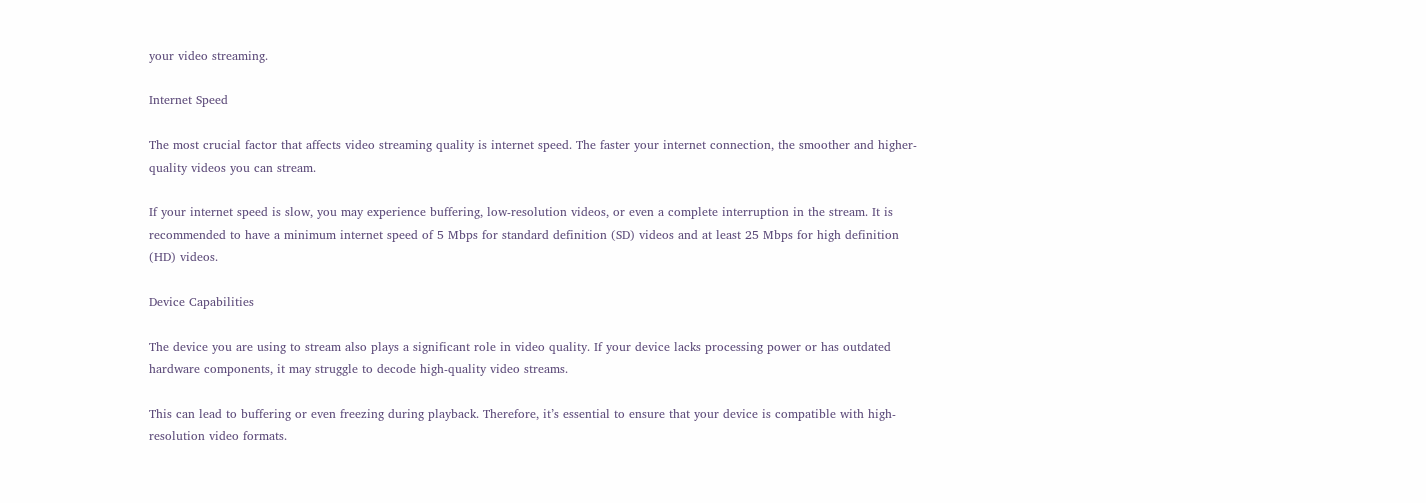your video streaming.

Internet Speed

The most crucial factor that affects video streaming quality is internet speed. The faster your internet connection, the smoother and higher-quality videos you can stream.

If your internet speed is slow, you may experience buffering, low-resolution videos, or even a complete interruption in the stream. It is recommended to have a minimum internet speed of 5 Mbps for standard definition (SD) videos and at least 25 Mbps for high definition (HD) videos.

Device Capabilities

The device you are using to stream also plays a significant role in video quality. If your device lacks processing power or has outdated hardware components, it may struggle to decode high-quality video streams.

This can lead to buffering or even freezing during playback. Therefore, it’s essential to ensure that your device is compatible with high-resolution video formats.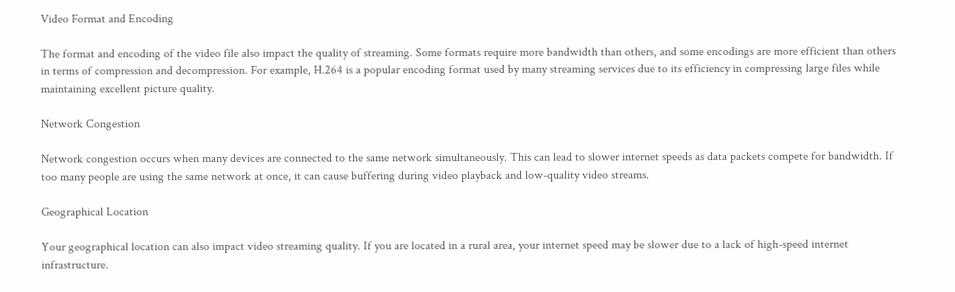Video Format and Encoding

The format and encoding of the video file also impact the quality of streaming. Some formats require more bandwidth than others, and some encodings are more efficient than others in terms of compression and decompression. For example, H.264 is a popular encoding format used by many streaming services due to its efficiency in compressing large files while maintaining excellent picture quality.

Network Congestion

Network congestion occurs when many devices are connected to the same network simultaneously. This can lead to slower internet speeds as data packets compete for bandwidth. If too many people are using the same network at once, it can cause buffering during video playback and low-quality video streams.

Geographical Location

Your geographical location can also impact video streaming quality. If you are located in a rural area, your internet speed may be slower due to a lack of high-speed internet infrastructure.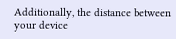Additionally, the distance between your device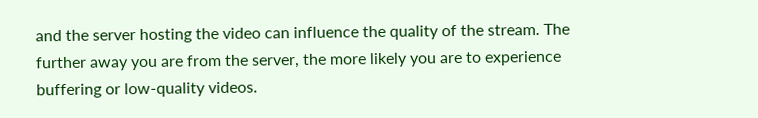and the server hosting the video can influence the quality of the stream. The further away you are from the server, the more likely you are to experience buffering or low-quality videos.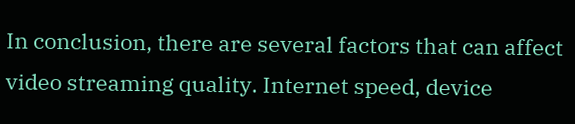In conclusion, there are several factors that can affect video streaming quality. Internet speed, device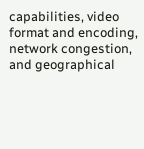capabilities, video format and encoding, network congestion, and geographical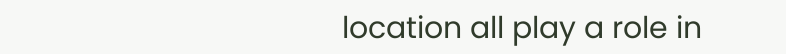location all play a role in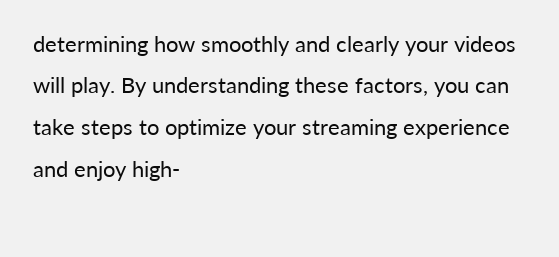determining how smoothly and clearly your videos will play. By understanding these factors, you can take steps to optimize your streaming experience and enjoy high-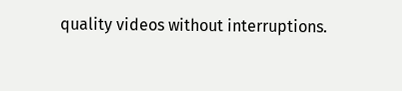quality videos without interruptions.